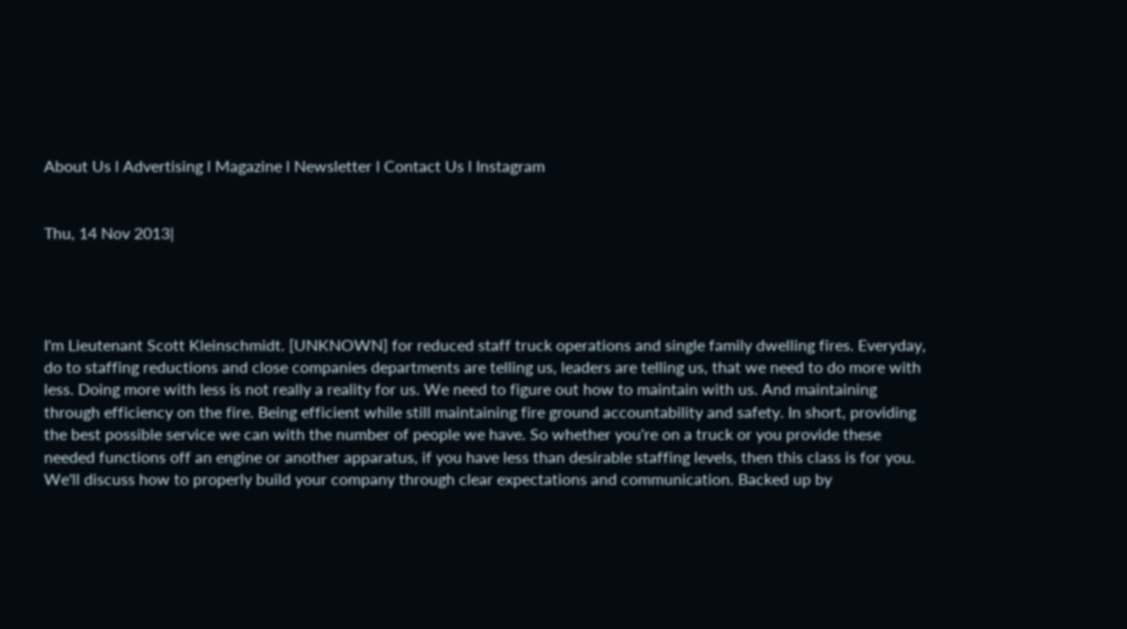About Us l Advertising l Magazine l Newsletter l Contact Us l Instagram


Thu, 14 Nov 2013|




I'm Lieutenant Scott Kleinschmidt. [UNKNOWN] for reduced staff truck operations and single family dwelling fires. Everyday, do to staffing reductions and close companies departments are telling us, leaders are telling us, that we need to do more with less. Doing more with less is not really a reality for us. We need to figure out how to maintain with us. And maintaining through efficiency on the fire. Being efficient while still maintaining fire ground accountability and safety. In short, providing the best possible service we can with the number of people we have. So whether you're on a truck or you provide these needed functions off an engine or another apparatus, if you have less than desirable staffing levels, then this class is for you. We'll discuss how to properly build your company through clear expectations and communication. Backed up by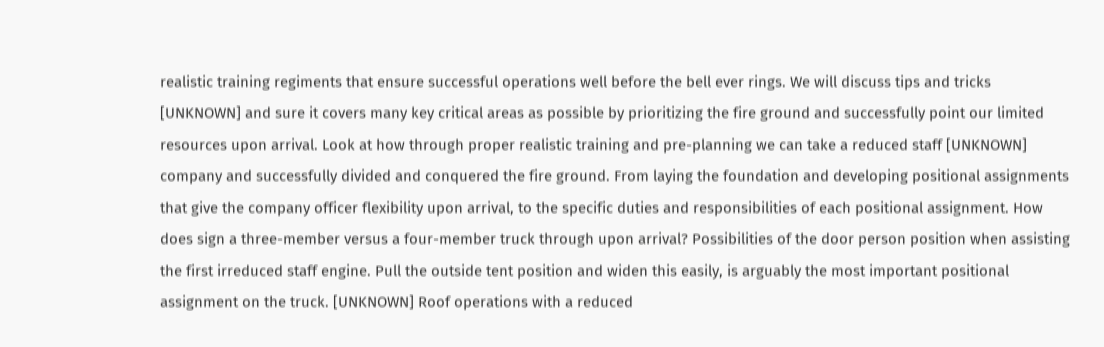realistic training regiments that ensure successful operations well before the bell ever rings. We will discuss tips and tricks [UNKNOWN] and sure it covers many key critical areas as possible by prioritizing the fire ground and successfully point our limited resources upon arrival. Look at how through proper realistic training and pre-planning we can take a reduced staff [UNKNOWN] company and successfully divided and conquered the fire ground. From laying the foundation and developing positional assignments that give the company officer flexibility upon arrival, to the specific duties and responsibilities of each positional assignment. How does sign a three-member versus a four-member truck through upon arrival? Possibilities of the door person position when assisting the first irreduced staff engine. Pull the outside tent position and widen this easily, is arguably the most important positional assignment on the truck. [UNKNOWN] Roof operations with a reduced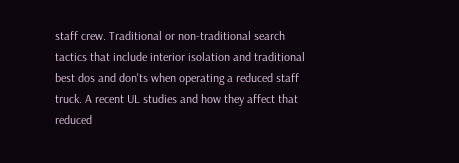staff crew. Traditional or non-traditional search tactics that include interior isolation and traditional best dos and don'ts when operating a reduced staff truck. A recent UL studies and how they affect that reduced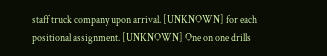staff truck company upon arrival. [UNKNOWN] for each positional assignment. [UNKNOWN] One on one drills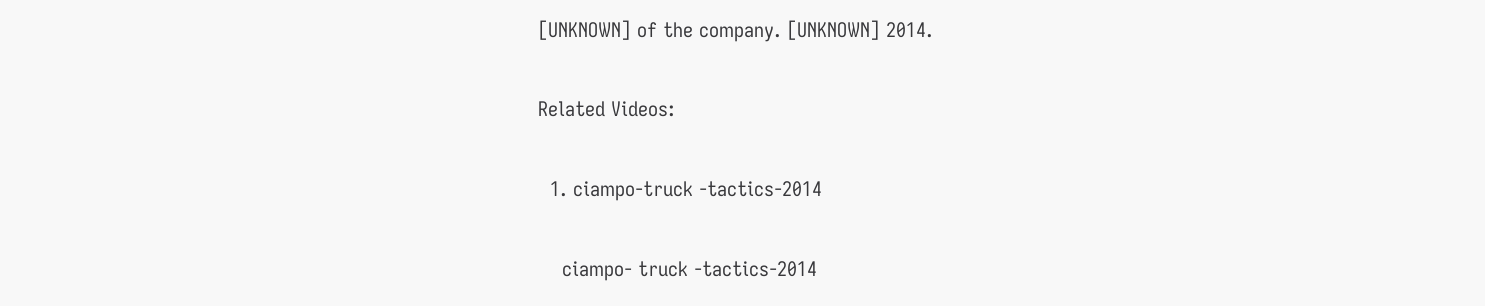[UNKNOWN] of the company. [UNKNOWN] 2014.

Related Videos:

  1. ciampo-truck -tactics-2014

    ciampo- truck -tactics-2014